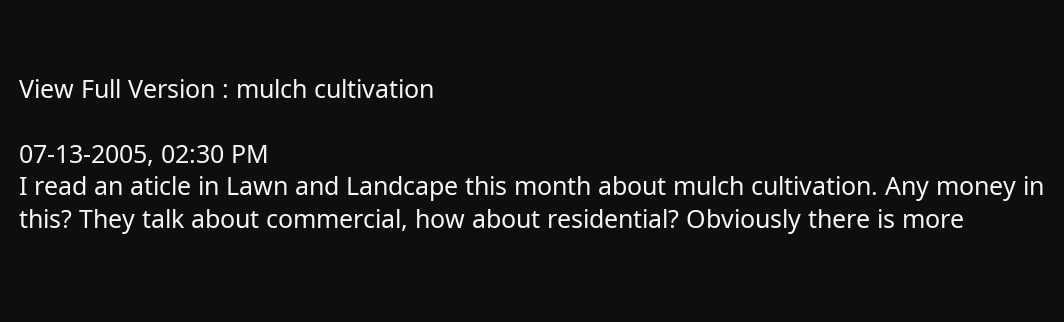View Full Version : mulch cultivation

07-13-2005, 02:30 PM
I read an aticle in Lawn and Landcape this month about mulch cultivation. Any money in this? They talk about commercial, how about residential? Obviously there is more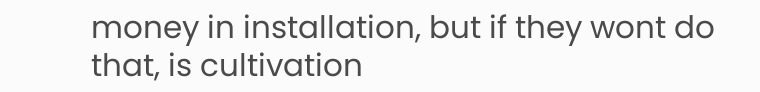money in installation, but if they wont do that, is cultivation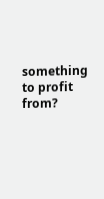something to profit from?